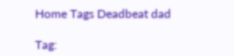Home Tags Deadbeat dad

Tag: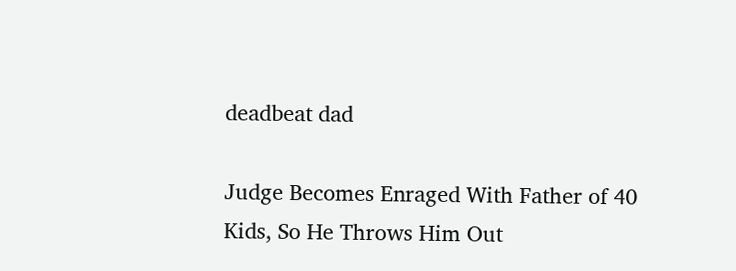deadbeat dad

Judge Becomes Enraged With Father of 40 Kids, So He Throws Him Out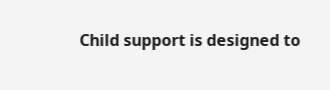Child support is designed to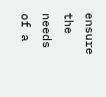ensure the needs of a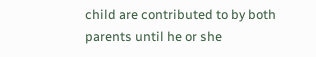child are contributed to by both parents until he or she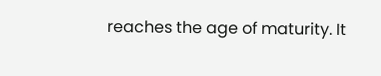reaches the age of maturity. It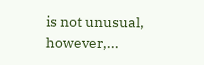is not unusual, however,...